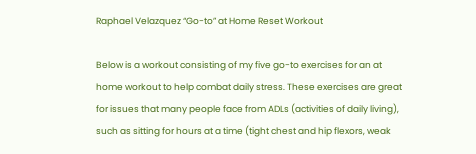Raphael Velazquez “Go-to” at Home Reset Workout

Below is a workout consisting of my five go-to exercises for an at home workout to help combat daily stress. These exercises are great for issues that many people face from ADLs (activities of daily living), such as sitting for hours at a time (tight chest and hip flexors, weak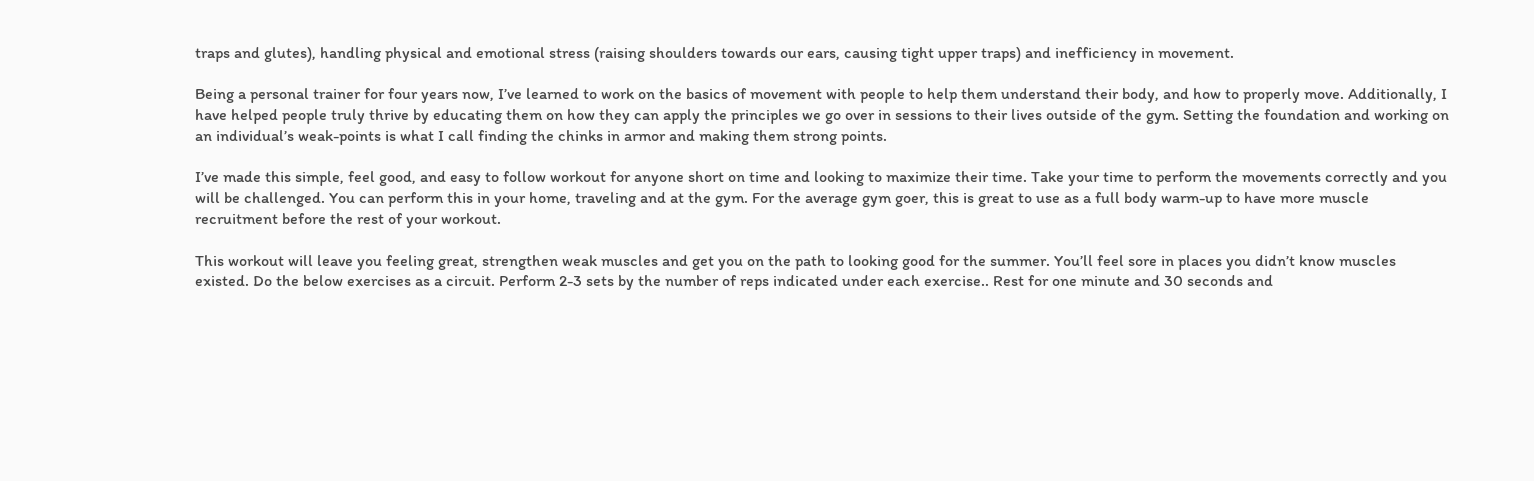traps and glutes), handling physical and emotional stress (raising shoulders towards our ears, causing tight upper traps) and inefficiency in movement.

Being a personal trainer for four years now, I’ve learned to work on the basics of movement with people to help them understand their body, and how to properly move. Additionally, I have helped people truly thrive by educating them on how they can apply the principles we go over in sessions to their lives outside of the gym. Setting the foundation and working on an individual’s weak-points is what I call finding the chinks in armor and making them strong points.

I’ve made this simple, feel good, and easy to follow workout for anyone short on time and looking to maximize their time. Take your time to perform the movements correctly and you will be challenged. You can perform this in your home, traveling and at the gym. For the average gym goer, this is great to use as a full body warm-up to have more muscle recruitment before the rest of your workout.

This workout will leave you feeling great, strengthen weak muscles and get you on the path to looking good for the summer. You’ll feel sore in places you didn’t know muscles existed. Do the below exercises as a circuit. Perform 2-3 sets by the number of reps indicated under each exercise.. Rest for one minute and 30 seconds and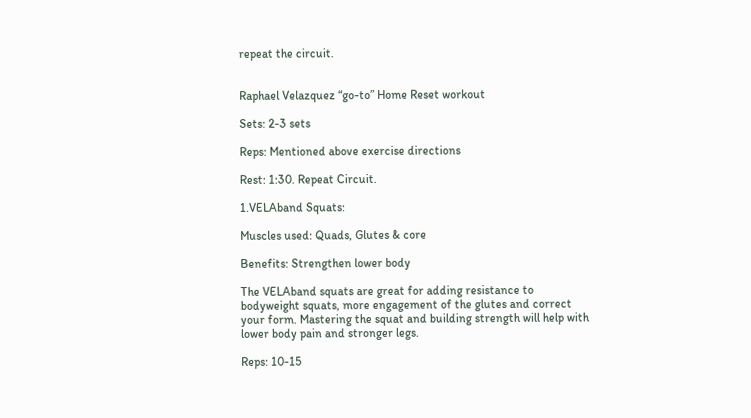repeat the circuit.


Raphael Velazquez “go-to” Home Reset workout

Sets: 2-3 sets

Reps: Mentioned above exercise directions

Rest: 1:30. Repeat Circuit.

1.VELAband Squats:

Muscles used: Quads, Glutes & core

Benefits: Strengthen lower body

The VELAband squats are great for adding resistance to bodyweight squats, more engagement of the glutes and correct your form. Mastering the squat and building strength will help with lower body pain and stronger legs.

Reps: 10-15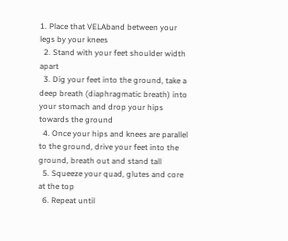1. Place that VELAband between your legs by your knees
  2. Stand with your feet shoulder width apart
  3. Dig your feet into the ground, take a deep breath (diaphragmatic breath) into your stomach and drop your hips towards the ground
  4. Once your hips and knees are parallel to the ground, drive your feet into the ground, breath out and stand tall
  5. Squeeze your quad, glutes and core at the top
  6. Repeat until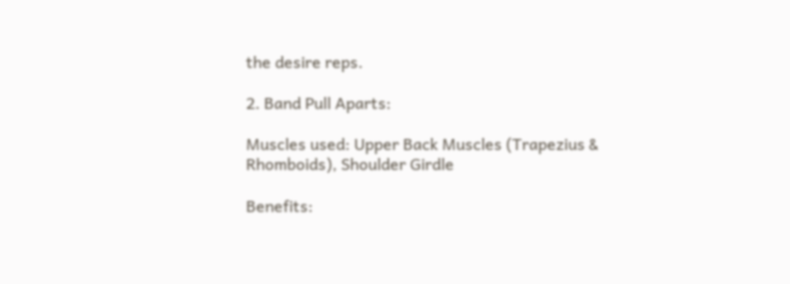the desire reps.

2. Band Pull Aparts:

Muscles used: Upper Back Muscles (Trapezius & Rhomboids), Shoulder Girdle

Benefits: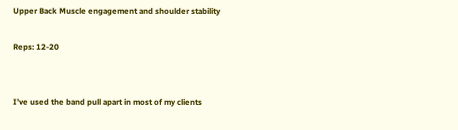Upper Back Muscle engagement and shoulder stability

Reps: 12-20


I’ve used the band pull apart in most of my clients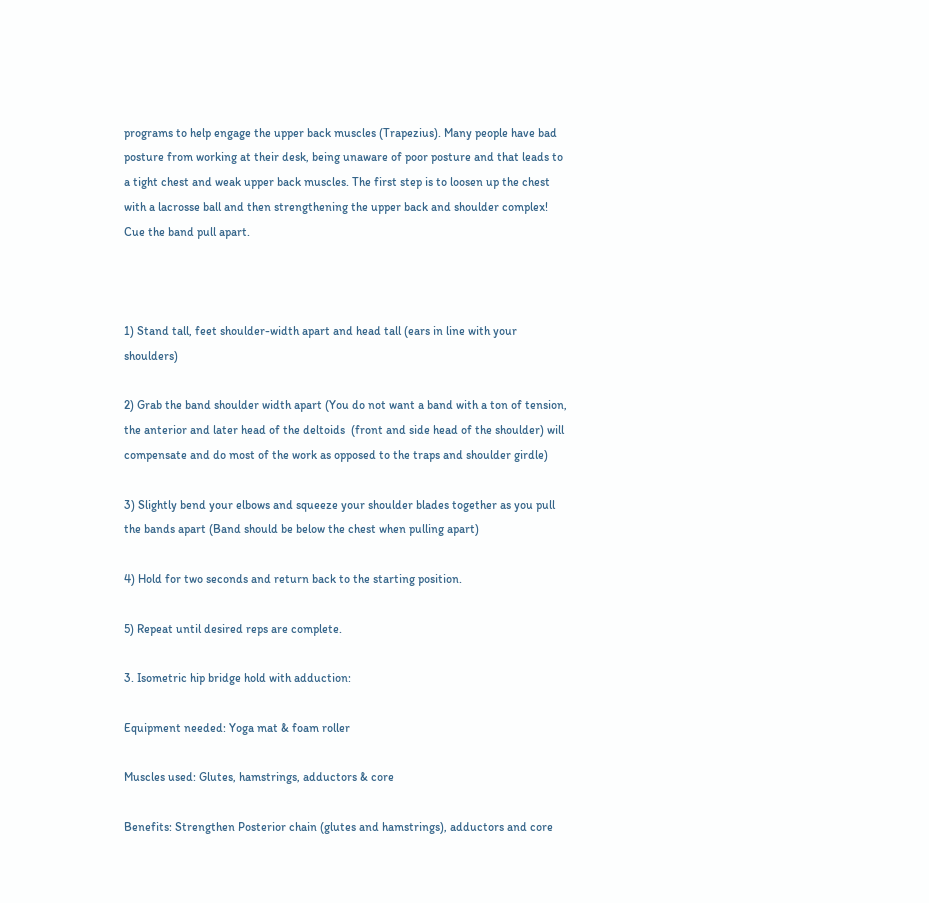programs to help engage the upper back muscles (Trapezius). Many people have bad posture from working at their desk, being unaware of poor posture and that leads to a tight chest and weak upper back muscles. The first step is to loosen up the chest with a lacrosse ball and then strengthening the upper back and shoulder complex! Cue the band pull apart.



1) Stand tall, feet shoulder-width apart and head tall (ears in line with your shoulders)

2) Grab the band shoulder width apart (You do not want a band with a ton of tension, the anterior and later head of the deltoids  (front and side head of the shoulder) will compensate and do most of the work as opposed to the traps and shoulder girdle)

3) Slightly bend your elbows and squeeze your shoulder blades together as you pull the bands apart (Band should be below the chest when pulling apart)

4) Hold for two seconds and return back to the starting position.

5) Repeat until desired reps are complete.

3. Isometric hip bridge hold with adduction:

Equipment needed: Yoga mat & foam roller

Muscles used: Glutes, hamstrings, adductors & core

Benefits: Strengthen Posterior chain (glutes and hamstrings), adductors and core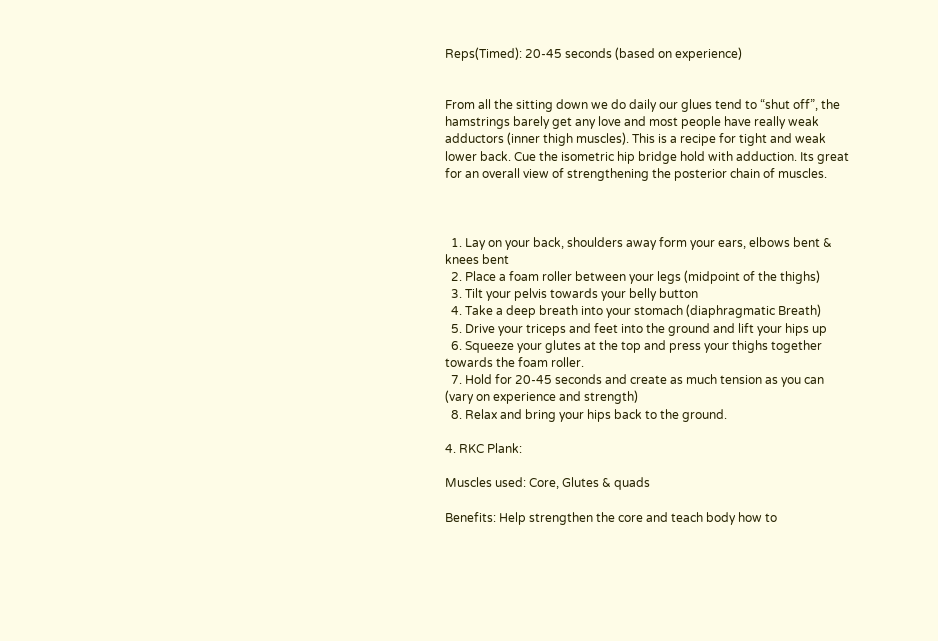Reps(Timed): 20-45 seconds (based on experience)


From all the sitting down we do daily our glues tend to “shut off”, the hamstrings barely get any love and most people have really weak adductors (inner thigh muscles). This is a recipe for tight and weak lower back. Cue the isometric hip bridge hold with adduction. Its great for an overall view of strengthening the posterior chain of muscles.



  1. Lay on your back, shoulders away form your ears, elbows bent & knees bent
  2. Place a foam roller between your legs (midpoint of the thighs)
  3. Tilt your pelvis towards your belly button
  4. Take a deep breath into your stomach (diaphragmatic Breath)
  5. Drive your triceps and feet into the ground and lift your hips up
  6. Squeeze your glutes at the top and press your thighs together towards the foam roller.
  7. Hold for 20-45 seconds and create as much tension as you can (vary on experience and strength)
  8. Relax and bring your hips back to the ground.

4. RKC Plank:

Muscles used: Core, Glutes & quads

Benefits: Help strengthen the core and teach body how to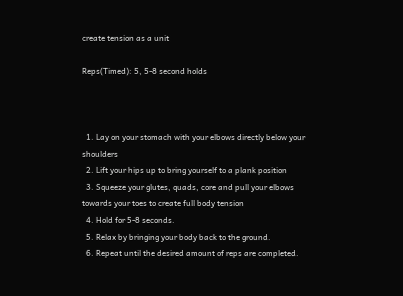create tension as a unit

Reps(Timed): 5, 5-8 second holds



  1. Lay on your stomach with your elbows directly below your shoulders
  2. Lift your hips up to bring yourself to a plank position
  3. Squeeze your glutes, quads, core and pull your elbows towards your toes to create full body tension
  4. Hold for 5-8 seconds.
  5. Relax by bringing your body back to the ground.
  6. Repeat until the desired amount of reps are completed.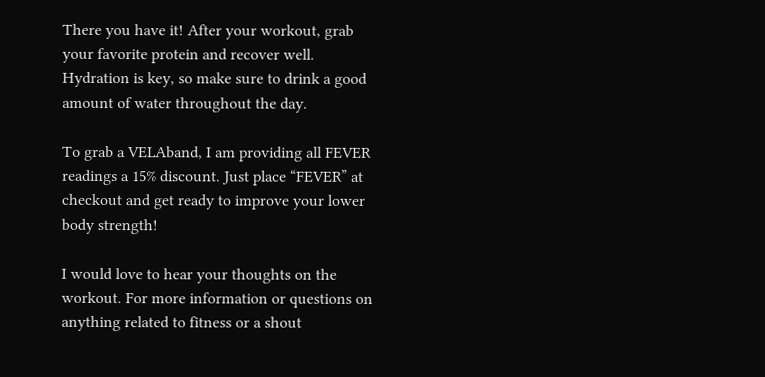There you have it! After your workout, grab your favorite protein and recover well. Hydration is key, so make sure to drink a good amount of water throughout the day.

To grab a VELAband, I am providing all FEVER readings a 15% discount. Just place “FEVER” at checkout and get ready to improve your lower body strength!

I would love to hear your thoughts on the workout. For more information or questions on anything related to fitness or a shout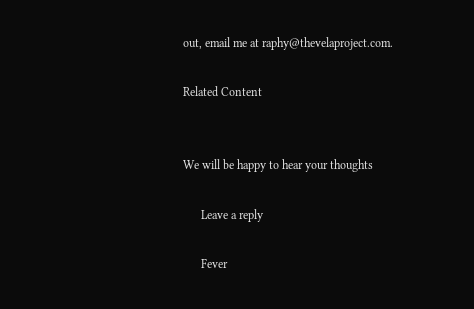out, email me at raphy@thevelaproject.com.

Related Content


We will be happy to hear your thoughts

      Leave a reply

      Fever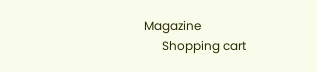Magazine
      Shopping cart